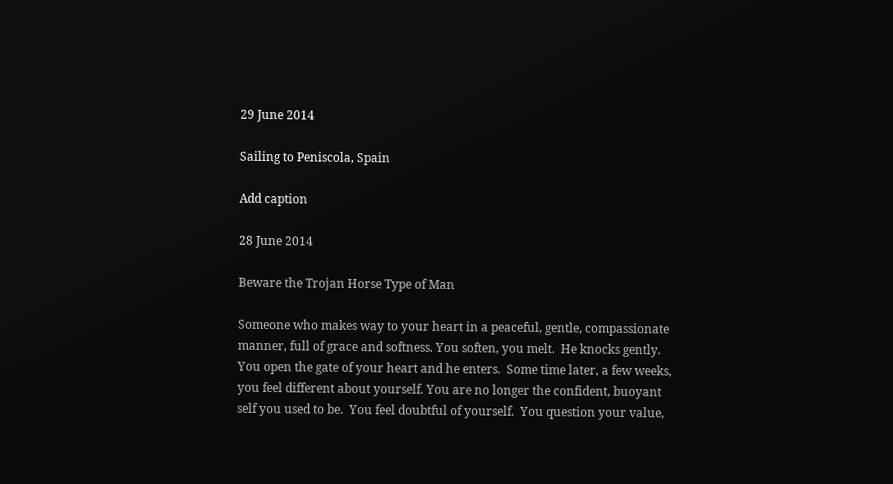29 June 2014

Sailing to Peniscola, Spain

Add caption

28 June 2014

Beware the Trojan Horse Type of Man

Someone who makes way to your heart in a peaceful, gentle, compassionate manner, full of grace and softness. You soften, you melt.  He knocks gently. You open the gate of your heart and he enters.  Some time later, a few weeks, you feel different about yourself. You are no longer the confident, buoyant self you used to be.  You feel doubtful of yourself.  You question your value,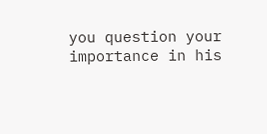you question your importance in his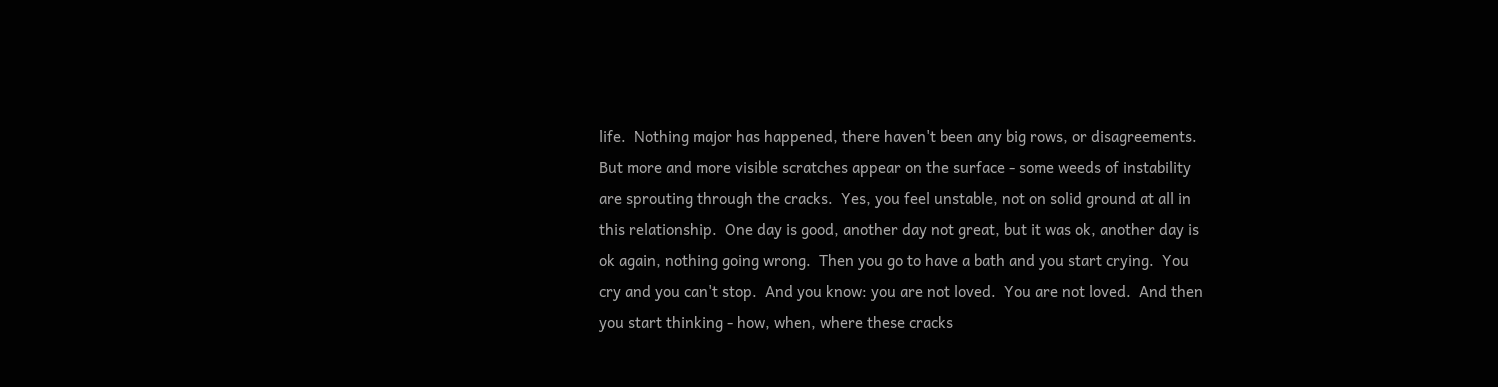life.  Nothing major has happened, there haven't been any big rows, or disagreements.  But more and more visible scratches appear on the surface - some weeds of instability are sprouting through the cracks.  Yes, you feel unstable, not on solid ground at all in this relationship.  One day is good, another day not great, but it was ok, another day is ok again, nothing going wrong.  Then you go to have a bath and you start crying.  You cry and you can't stop.  And you know: you are not loved.  You are not loved.  And then you start thinking - how, when, where these cracks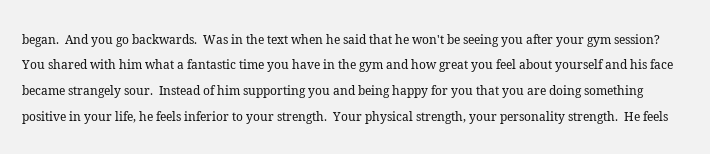began.  And you go backwards.  Was in the text when he said that he won't be seeing you after your gym session?  You shared with him what a fantastic time you have in the gym and how great you feel about yourself and his face became strangely sour.  Instead of him supporting you and being happy for you that you are doing something positive in your life, he feels inferior to your strength.  Your physical strength, your personality strength.  He feels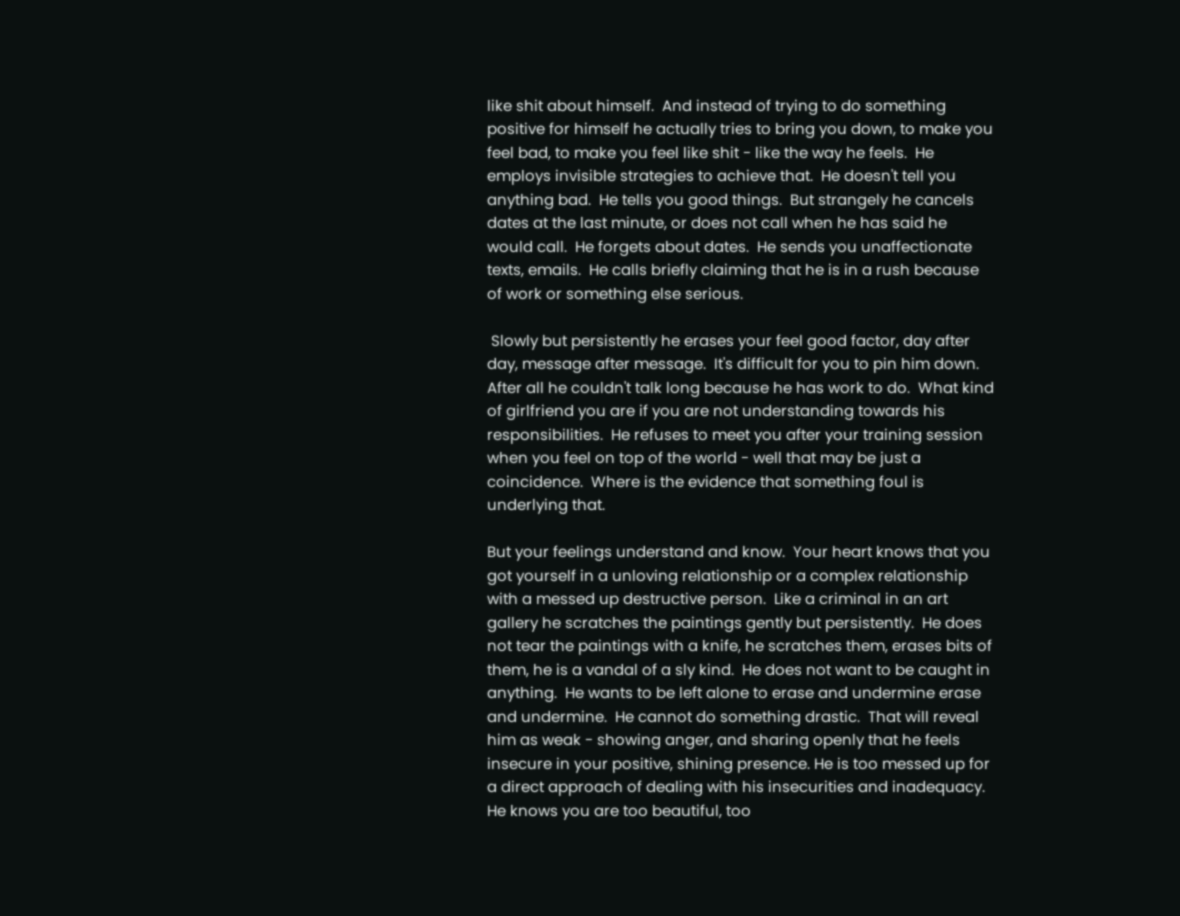like shit about himself.  And instead of trying to do something positive for himself he actually tries to bring you down, to make you feel bad, to make you feel like shit - like the way he feels.  He employs invisible strategies to achieve that.  He doesn't tell you anything bad.  He tells you good things.  But strangely he cancels dates at the last minute, or does not call when he has said he would call.  He forgets about dates.  He sends you unaffectionate texts, emails.  He calls briefly claiming that he is in a rush because of work or something else serious.

 Slowly but persistently he erases your feel good factor, day after day, message after message.  It's difficult for you to pin him down.  After all he couldn't talk long because he has work to do.  What kind of girlfriend you are if you are not understanding towards his responsibilities.  He refuses to meet you after your training session when you feel on top of the world - well that may be just a coincidence.  Where is the evidence that something foul is underlying that.

But your feelings understand and know.  Your heart knows that you got yourself in a unloving relationship or a complex relationship with a messed up destructive person.  Like a criminal in an art gallery he scratches the paintings gently but persistently.  He does not tear the paintings with a knife, he scratches them, erases bits of them, he is a vandal of a sly kind.  He does not want to be caught in anything.  He wants to be left alone to erase and undermine erase and undermine.  He cannot do something drastic.  That will reveal him as weak - showing anger, and sharing openly that he feels insecure in your positive, shining presence. He is too messed up for a direct approach of dealing with his insecurities and inadequacy.  He knows you are too beautiful, too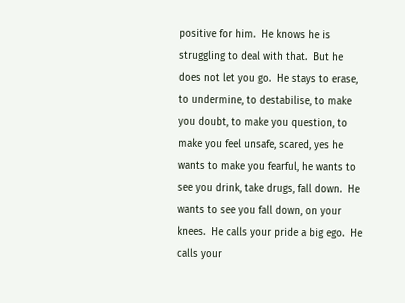positive for him.  He knows he is struggling to deal with that.  But he does not let you go.  He stays to erase, to undermine, to destabilise, to make you doubt, to make you question, to make you feel unsafe, scared, yes he wants to make you fearful, he wants to see you drink, take drugs, fall down.  He wants to see you fall down, on your knees.  He calls your pride a big ego.  He calls your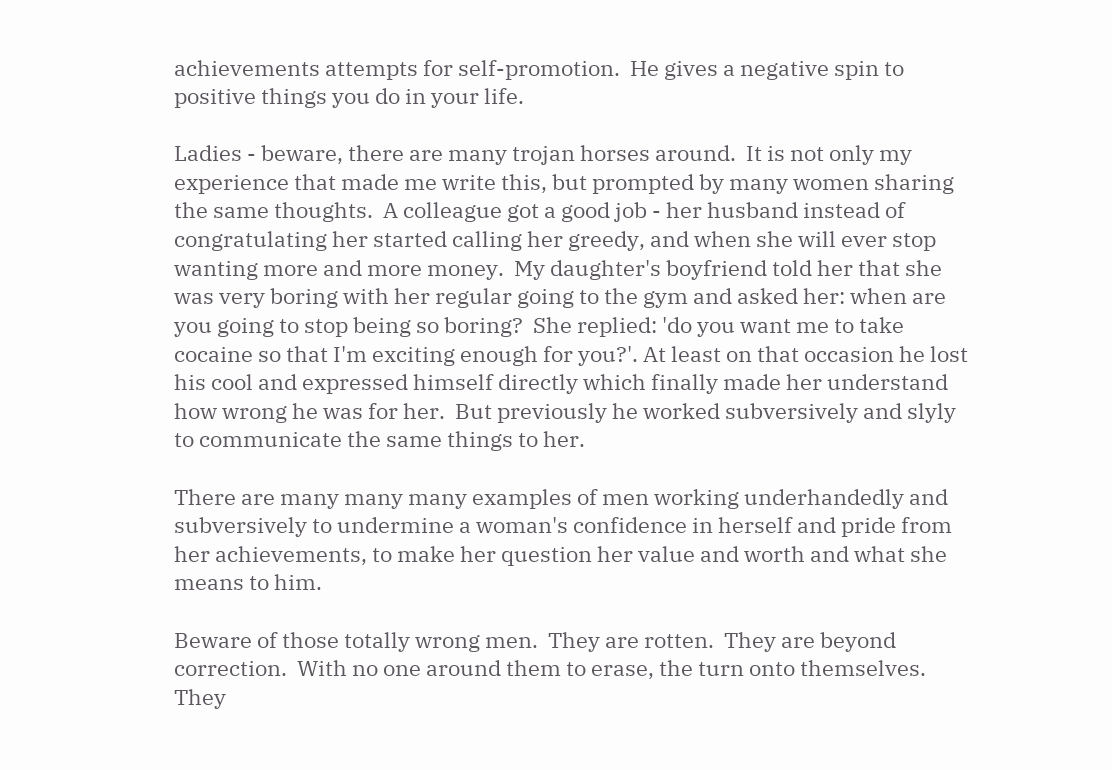achievements attempts for self-promotion.  He gives a negative spin to positive things you do in your life.

Ladies - beware, there are many trojan horses around.  It is not only my experience that made me write this, but prompted by many women sharing the same thoughts.  A colleague got a good job - her husband instead of congratulating her started calling her greedy, and when she will ever stop wanting more and more money.  My daughter's boyfriend told her that she was very boring with her regular going to the gym and asked her: when are you going to stop being so boring?  She replied: 'do you want me to take cocaine so that I'm exciting enough for you?'. At least on that occasion he lost his cool and expressed himself directly which finally made her understand how wrong he was for her.  But previously he worked subversively and slyly to communicate the same things to her.

There are many many many examples of men working underhandedly and subversively to undermine a woman's confidence in herself and pride from her achievements, to make her question her value and worth and what she means to him.

Beware of those totally wrong men.  They are rotten.  They are beyond correction.  With no one around them to erase, the turn onto themselves.  They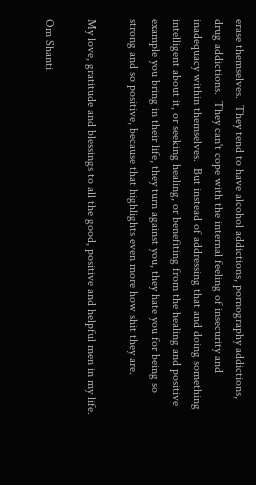erase themselves.  They tend to have alcohol addictions, pornography addictions, drug addictions.  They can't cope with the internal feeling of insecurity and inadequacy within themselves.  But instead of addressing that and doing something intelligent about it, or seeking healing, or benefiting from the healing and positive example you bring in their life, they turn against you, they hate you for being so strong and so positive, because that highlights even more how shit they are.

My love, gratitude and blessings to all the good, positive and helpful men in my life.

Om Shanti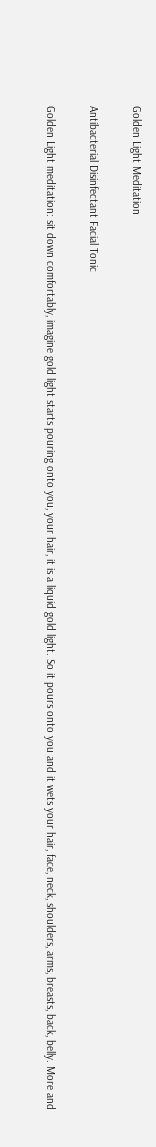Golden Light Meditation

Antibacterial Disinfectant Facial Tonic

Golden Light meditation: sit down comfortably, imagine gold light starts pouring onto you, your hair, it is a liquid gold light. So it pours onto you and it wets your hair, face, neck, shoulders, arms, breasts, back, belly. More and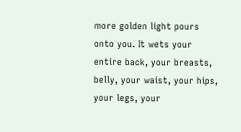more golden light pours onto you. It wets your entire back, your breasts, belly, your waist, your hips, your legs, your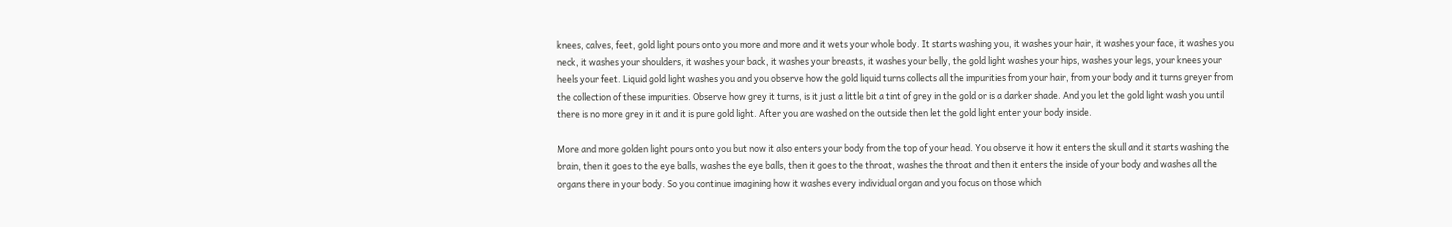knees, calves, feet, gold light pours onto you more and more and it wets your whole body. It starts washing you, it washes your hair, it washes your face, it washes you neck, it washes your shoulders, it washes your back, it washes your breasts, it washes your belly, the gold light washes your hips, washes your legs, your knees your heels your feet. Liquid gold light washes you and you observe how the gold liquid turns collects all the impurities from your hair, from your body and it turns greyer from the collection of these impurities. Observe how grey it turns, is it just a little bit a tint of grey in the gold or is a darker shade. And you let the gold light wash you until there is no more grey in it and it is pure gold light. After you are washed on the outside then let the gold light enter your body inside.

More and more golden light pours onto you but now it also enters your body from the top of your head. You observe it how it enters the skull and it starts washing the brain, then it goes to the eye balls, washes the eye balls, then it goes to the throat, washes the throat and then it enters the inside of your body and washes all the organs there in your body. So you continue imagining how it washes every individual organ and you focus on those which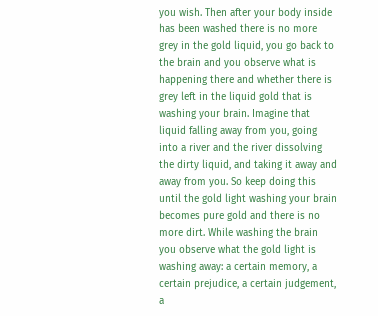you wish. Then after your body inside has been washed there is no more grey in the gold liquid, you go back to the brain and you observe what is happening there and whether there is grey left in the liquid gold that is washing your brain. Imagine that liquid falling away from you, going into a river and the river dissolving the dirty liquid, and taking it away and away from you. So keep doing this until the gold light washing your brain becomes pure gold and there is no more dirt. While washing the brain you observe what the gold light is washing away: a certain memory, a certain prejudice, a certain judgement, a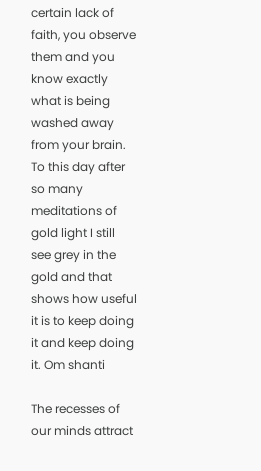certain lack of faith, you observe them and you know exactly what is being washed away from your brain. To this day after so many meditations of gold light I still see grey in the gold and that shows how useful it is to keep doing it and keep doing it. Om shanti

The recesses of our minds attract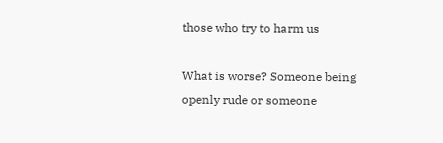those who try to harm us

What is worse? Someone being openly rude or someone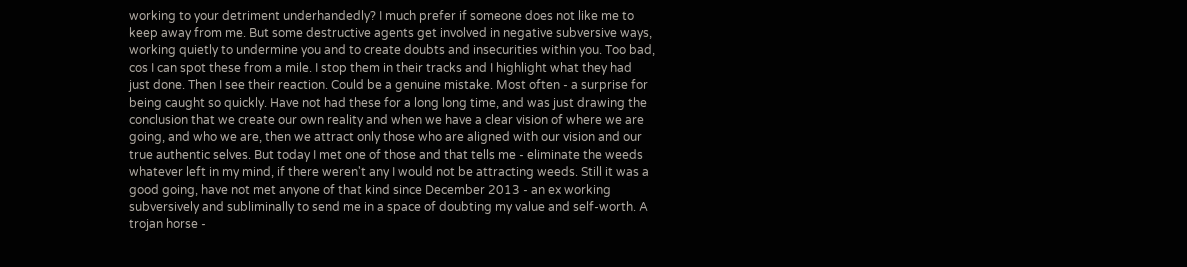working to your detriment underhandedly? I much prefer if someone does not like me to keep away from me. But some destructive agents get involved in negative subversive ways, working quietly to undermine you and to create doubts and insecurities within you. Too bad, cos I can spot these from a mile. I stop them in their tracks and I highlight what they had just done. Then I see their reaction. Could be a genuine mistake. Most often - a surprise for being caught so quickly. Have not had these for a long long time, and was just drawing the conclusion that we create our own reality and when we have a clear vision of where we are going, and who we are, then we attract only those who are aligned with our vision and our true authentic selves. But today I met one of those and that tells me - eliminate the weeds whatever left in my mind, if there weren't any I would not be attracting weeds. Still it was a good going, have not met anyone of that kind since December 2013 - an ex working subversively and subliminally to send me in a space of doubting my value and self-worth. A trojan horse -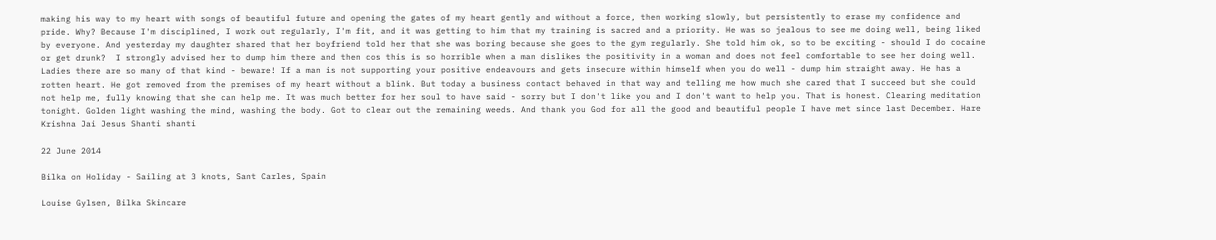making his way to my heart with songs of beautiful future and opening the gates of my heart gently and without a force, then working slowly, but persistently to erase my confidence and pride. Why? Because I'm disciplined, I work out regularly, I'm fit, and it was getting to him that my training is sacred and a priority. He was so jealous to see me doing well, being liked by everyone. And yesterday my daughter shared that her boyfriend told her that she was boring because she goes to the gym regularly. She told him ok, so to be exciting - should I do cocaine or get drunk?  I strongly advised her to dump him there and then cos this is so horrible when a man dislikes the positivity in a woman and does not feel comfortable to see her doing well. Ladies there are so many of that kind - beware! If a man is not supporting your positive endeavours and gets insecure within himself when you do well - dump him straight away. He has a rotten heart. He got removed from the premises of my heart without a blink. But today a business contact behaved in that way and telling me how much she cared that I succeed but she could not help me, fully knowing that she can help me. It was much better for her soul to have said - sorry but I don't like you and I don't want to help you. That is honest. Clearing meditation tonight. Golden light washing the mind, washing the body. Got to clear out the remaining weeds. And thank you God for all the good and beautiful people I have met since last December. Hare Krishna Jai Jesus Shanti shanti

22 June 2014

Bilka on Holiday - Sailing at 3 knots, Sant Carles, Spain

Louise Gylsen, Bilka Skincare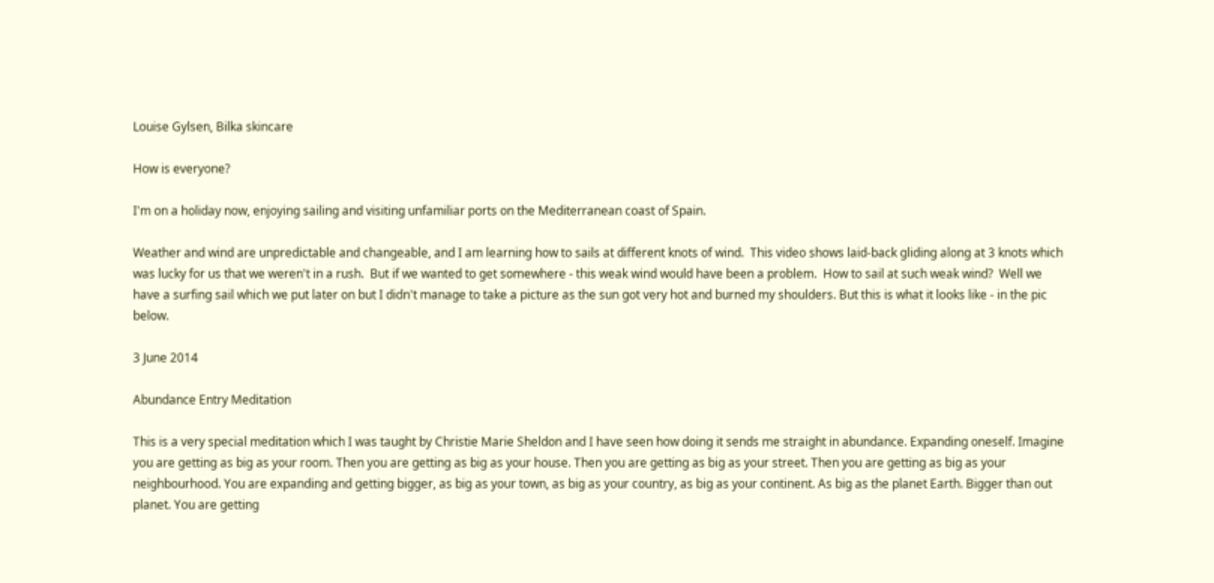Louise Gylsen, Bilka skincare

How is everyone?

I'm on a holiday now, enjoying sailing and visiting unfamiliar ports on the Mediterranean coast of Spain.

Weather and wind are unpredictable and changeable, and I am learning how to sails at different knots of wind.  This video shows laid-back gliding along at 3 knots which was lucky for us that we weren't in a rush.  But if we wanted to get somewhere - this weak wind would have been a problem.  How to sail at such weak wind?  Well we have a surfing sail which we put later on but I didn't manage to take a picture as the sun got very hot and burned my shoulders. But this is what it looks like - in the pic below.

3 June 2014

Abundance Entry Meditation

This is a very special meditation which I was taught by Christie Marie Sheldon and I have seen how doing it sends me straight in abundance. Expanding oneself. Imagine you are getting as big as your room. Then you are getting as big as your house. Then you are getting as big as your street. Then you are getting as big as your neighbourhood. You are expanding and getting bigger, as big as your town, as big as your country, as big as your continent. As big as the planet Earth. Bigger than out planet. You are getting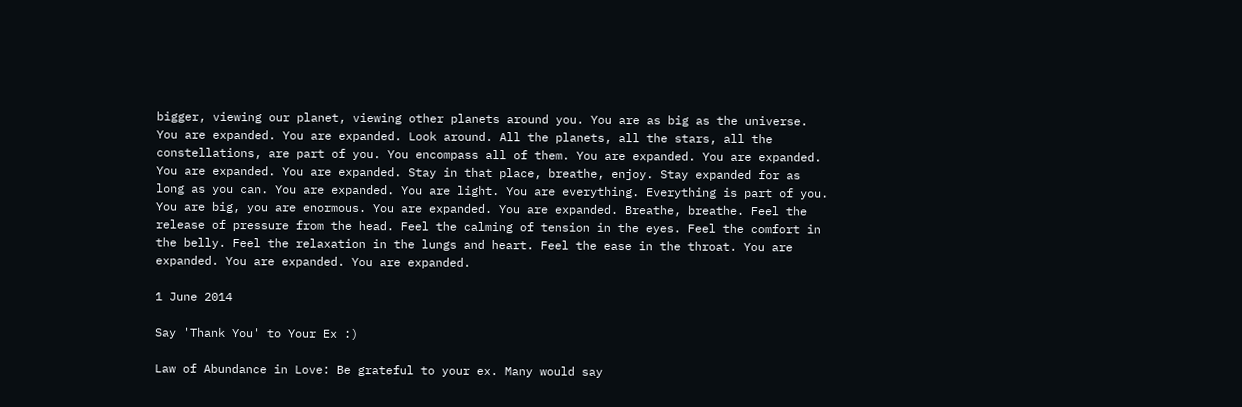bigger, viewing our planet, viewing other planets around you. You are as big as the universe. You are expanded. You are expanded. Look around. All the planets, all the stars, all the constellations, are part of you. You encompass all of them. You are expanded. You are expanded. You are expanded. You are expanded. Stay in that place, breathe, enjoy. Stay expanded for as long as you can. You are expanded. You are light. You are everything. Everything is part of you. You are big, you are enormous. You are expanded. You are expanded. Breathe, breathe. Feel the release of pressure from the head. Feel the calming of tension in the eyes. Feel the comfort in the belly. Feel the relaxation in the lungs and heart. Feel the ease in the throat. You are expanded. You are expanded. You are expanded.

1 June 2014

Say 'Thank You' to Your Ex :)

Law of Abundance in Love: Be grateful to your ex. Many would say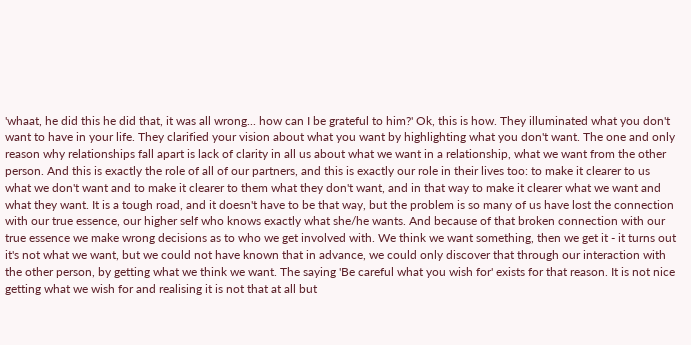'whaat, he did this he did that, it was all wrong... how can I be grateful to him?' Ok, this is how. They illuminated what you don't want to have in your life. They clarified your vision about what you want by highlighting what you don't want. The one and only reason why relationships fall apart is lack of clarity in all us about what we want in a relationship, what we want from the other person. And this is exactly the role of all of our partners, and this is exactly our role in their lives too: to make it clearer to us what we don't want and to make it clearer to them what they don't want, and in that way to make it clearer what we want and what they want. It is a tough road, and it doesn't have to be that way, but the problem is so many of us have lost the connection with our true essence, our higher self who knows exactly what she/he wants. And because of that broken connection with our true essence we make wrong decisions as to who we get involved with. We think we want something, then we get it - it turns out it's not what we want, but we could not have known that in advance, we could only discover that through our interaction with the other person, by getting what we think we want. The saying 'Be careful what you wish for' exists for that reason. It is not nice getting what we wish for and realising it is not that at all but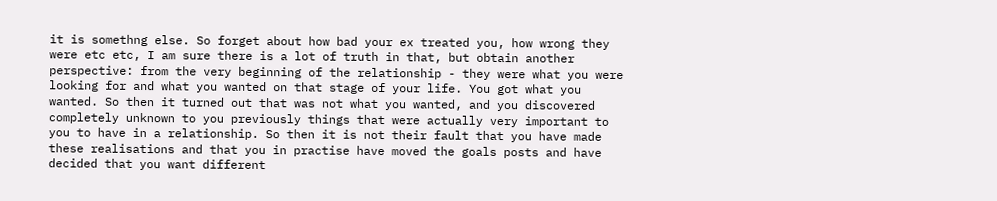it is somethng else. So forget about how bad your ex treated you, how wrong they were etc etc, I am sure there is a lot of truth in that, but obtain another perspective: from the very beginning of the relationship - they were what you were looking for and what you wanted on that stage of your life. You got what you wanted. So then it turned out that was not what you wanted, and you discovered completely unknown to you previously things that were actually very important to you to have in a relationship. So then it is not their fault that you have made these realisations and that you in practise have moved the goals posts and have decided that you want different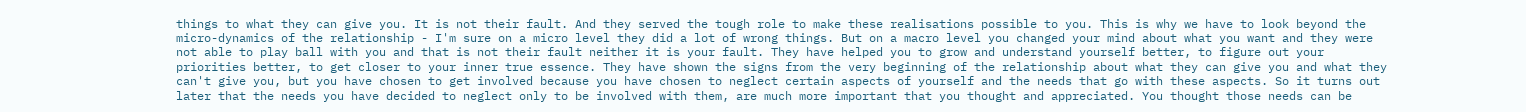things to what they can give you. It is not their fault. And they served the tough role to make these realisations possible to you. This is why we have to look beyond the micro-dynamics of the relationship - I'm sure on a micro level they did a lot of wrong things. But on a macro level you changed your mind about what you want and they were not able to play ball with you and that is not their fault neither it is your fault. They have helped you to grow and understand yourself better, to figure out your priorities better, to get closer to your inner true essence. They have shown the signs from the very beginning of the relationship about what they can give you and what they can't give you, but you have chosen to get involved because you have chosen to neglect certain aspects of yourself and the needs that go with these aspects. So it turns out later that the needs you have decided to neglect only to be involved with them, are much more important that you thought and appreciated. You thought those needs can be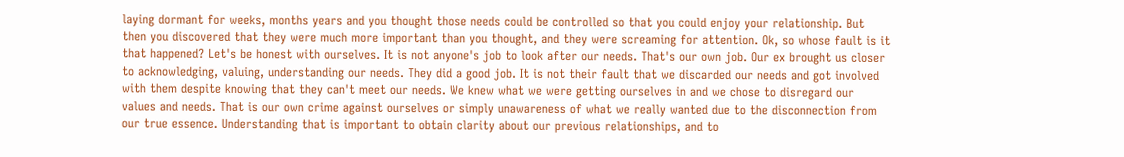laying dormant for weeks, months years and you thought those needs could be controlled so that you could enjoy your relationship. But then you discovered that they were much more important than you thought, and they were screaming for attention. Ok, so whose fault is it that happened? Let's be honest with ourselves. It is not anyone's job to look after our needs. That's our own job. Our ex brought us closer to acknowledging, valuing, understanding our needs. They did a good job. It is not their fault that we discarded our needs and got involved with them despite knowing that they can't meet our needs. We knew what we were getting ourselves in and we chose to disregard our values and needs. That is our own crime against ourselves or simply unawareness of what we really wanted due to the disconnection from our true essence. Understanding that is important to obtain clarity about our previous relationships, and to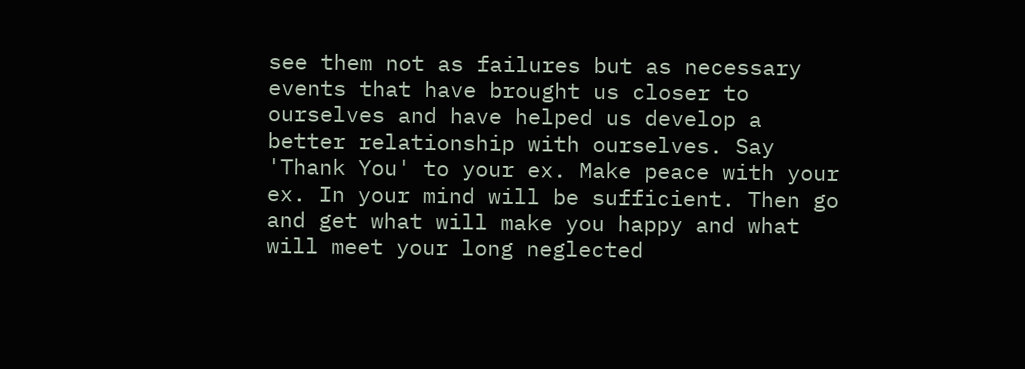see them not as failures but as necessary events that have brought us closer to ourselves and have helped us develop a better relationship with ourselves. Say 'Thank You' to your ex. Make peace with your ex. In your mind will be sufficient. Then go and get what will make you happy and what will meet your long neglected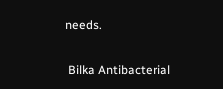needs.

 Bilka Antibacterial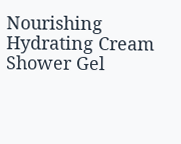Nourishing Hydrating Cream Shower Gel